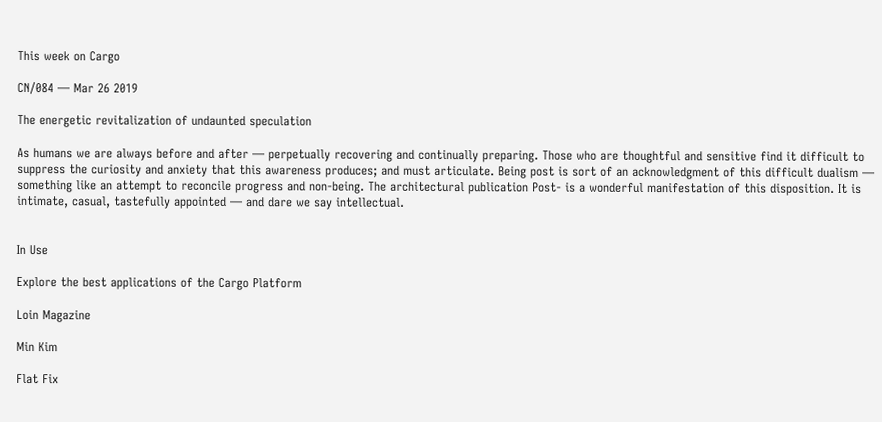This week on Cargo

CN/084 — Mar 26 2019

The energetic revitalization of undaunted speculation

As humans we are always before and after — perpetually recovering and continually preparing. Those who are thoughtful and sensitive find it difficult to suppress the curiosity and anxiety that this awareness produces; and must articulate. Being post is sort of an acknowledgment of this difficult dualism — something like an attempt to reconcile progress and non-being. The architectural publication Post- is a wonderful manifestation of this disposition. It is intimate, casual, tastefully appointed — and dare we say intellectual.


In Use

Explore the best applications of the Cargo Platform

Loin Magazine

Min Kim

Flat Fix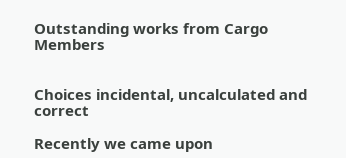Outstanding works from Cargo Members


Choices incidental, uncalculated and correct

Recently we came upon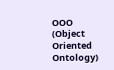OOO (Object Oriented Ontology)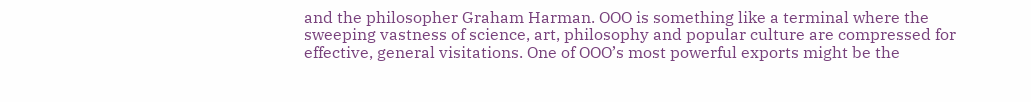and the philosopher Graham Harman. OOO is something like a terminal where the sweeping vastness of science, art, philosophy and popular culture are compressed for effective, general visitations. One of OOO’s most powerful exports might be the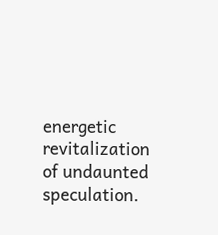energetic revitalization of undaunted speculation.